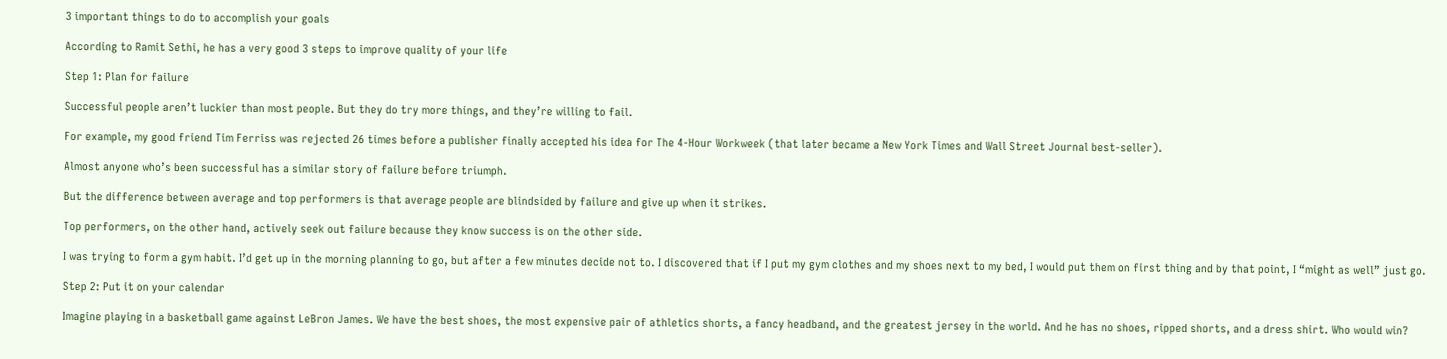3 important things to do to accomplish your goals

According to Ramit Sethi, he has a very good 3 steps to improve quality of your life

Step 1: Plan for failure

Successful people aren’t luckier than most people. But they do try more things, and they’re willing to fail.

For example, my good friend Tim Ferriss was rejected 26 times before a publisher finally accepted his idea for The 4-Hour Workweek (that later became a New York Times and Wall Street Journal best-seller).

Almost anyone who’s been successful has a similar story of failure before triumph.

But the difference between average and top performers is that average people are blindsided by failure and give up when it strikes.

Top performers, on the other hand, actively seek out failure because they know success is on the other side.

I was trying to form a gym habit. I’d get up in the morning planning to go, but after a few minutes decide not to. I discovered that if I put my gym clothes and my shoes next to my bed, I would put them on first thing and by that point, I “might as well” just go.

Step 2: Put it on your calendar

Imagine playing in a basketball game against LeBron James. We have the best shoes, the most expensive pair of athletics shorts, a fancy headband, and the greatest jersey in the world. And he has no shoes, ripped shorts, and a dress shirt. Who would win?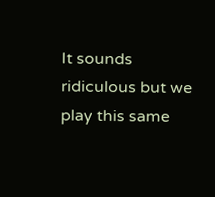It sounds ridiculous but we play this same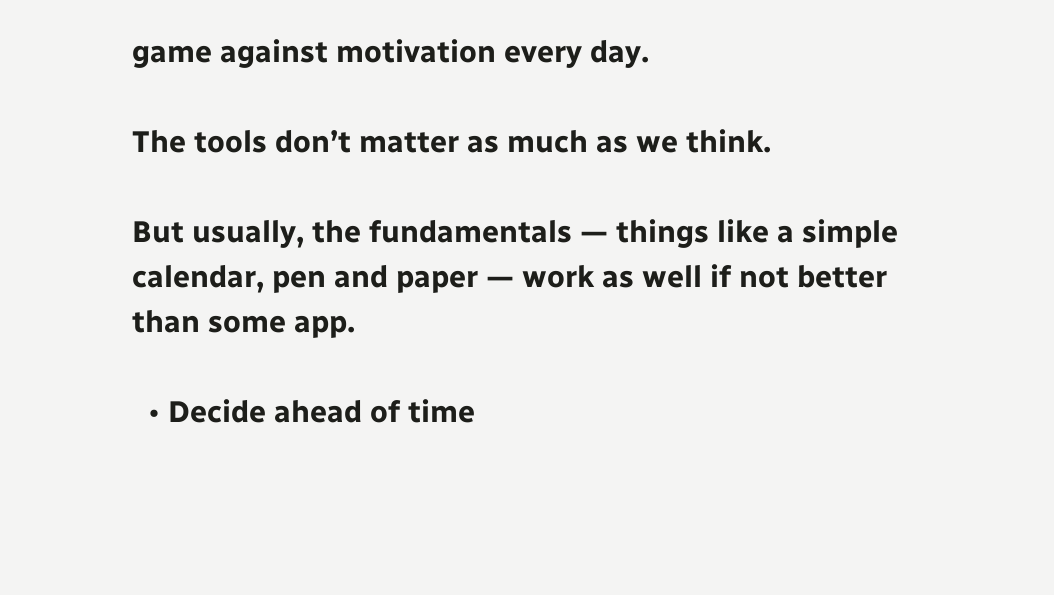game against motivation every day.

The tools don’t matter as much as we think.

But usually, the fundamentals — things like a simple calendar, pen and paper — work as well if not better than some app.

  • Decide ahead of time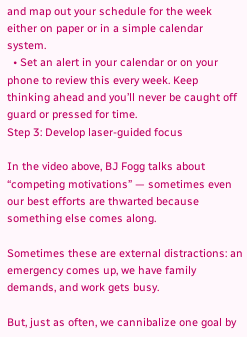and map out your schedule for the week either on paper or in a simple calendar system.
  • Set an alert in your calendar or on your phone to review this every week. Keep thinking ahead and you’ll never be caught off guard or pressed for time.
Step 3: Develop laser-guided focus

In the video above, BJ Fogg talks about “competing motivations” — sometimes even our best efforts are thwarted because something else comes along.

Sometimes these are external distractions: an emergency comes up, we have family demands, and work gets busy.

But, just as often, we cannibalize one goal by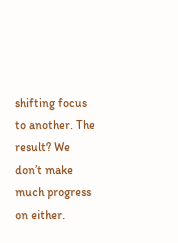shifting focus to another. The result? We don’t make much progress on either.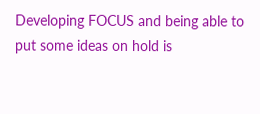Developing FOCUS and being able to put some ideas on hold is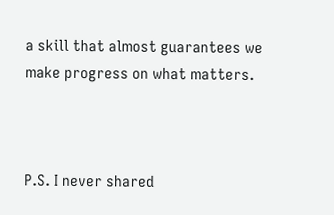a skill that almost guarantees we make progress on what matters.



P.S. I never shared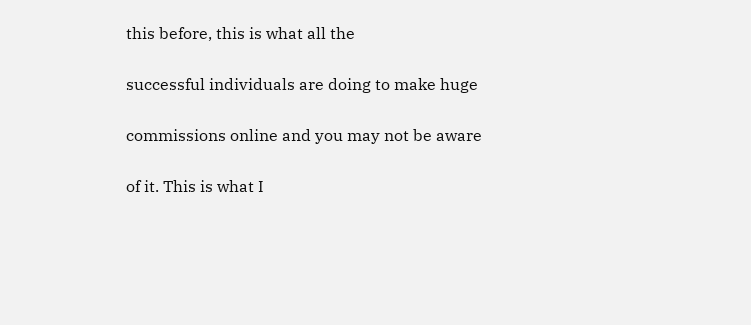this before, this is what all the

successful individuals are doing to make huge

commissions online and you may not be aware

of it. This is what I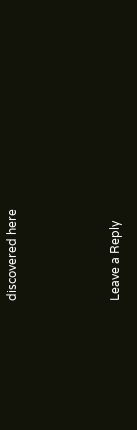discovered here



Leave a Reply